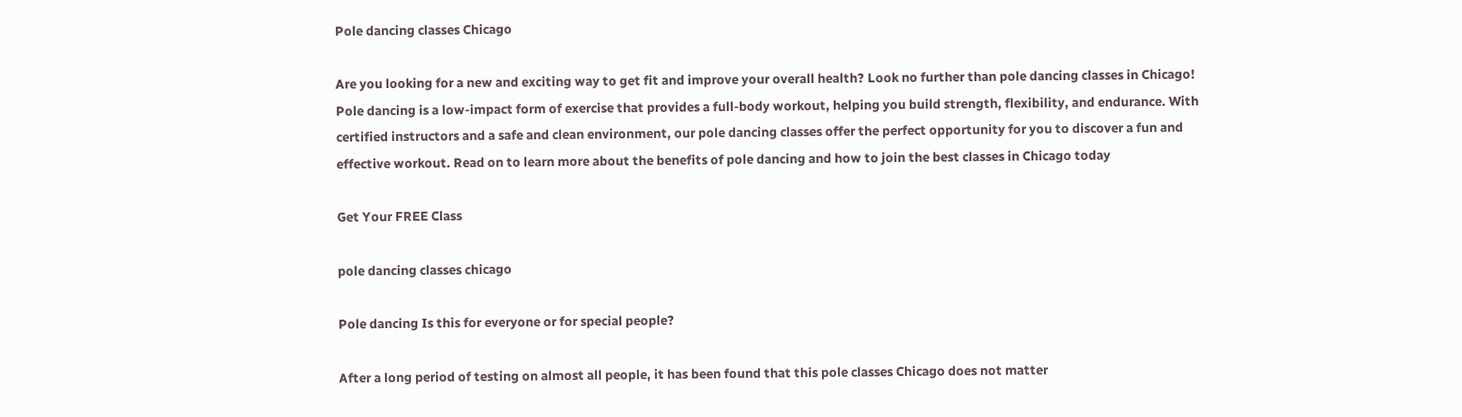Pole dancing classes Chicago

Are you looking for a new and exciting way to get fit and improve your overall health? Look no further than pole dancing classes in Chicago! Pole dancing is a low-impact form of exercise that provides a full-body workout, helping you build strength, flexibility, and endurance. With certified instructors and a safe and clean environment, our pole dancing classes offer the perfect opportunity for you to discover a fun and effective workout. Read on to learn more about the benefits of pole dancing and how to join the best classes in Chicago today

Get Your FREE Class

pole dancing classes chicago

Pole dancing Is this for everyone or for special people?

After a long period of testing on almost all people, it has been found that this pole classes Chicago does not matter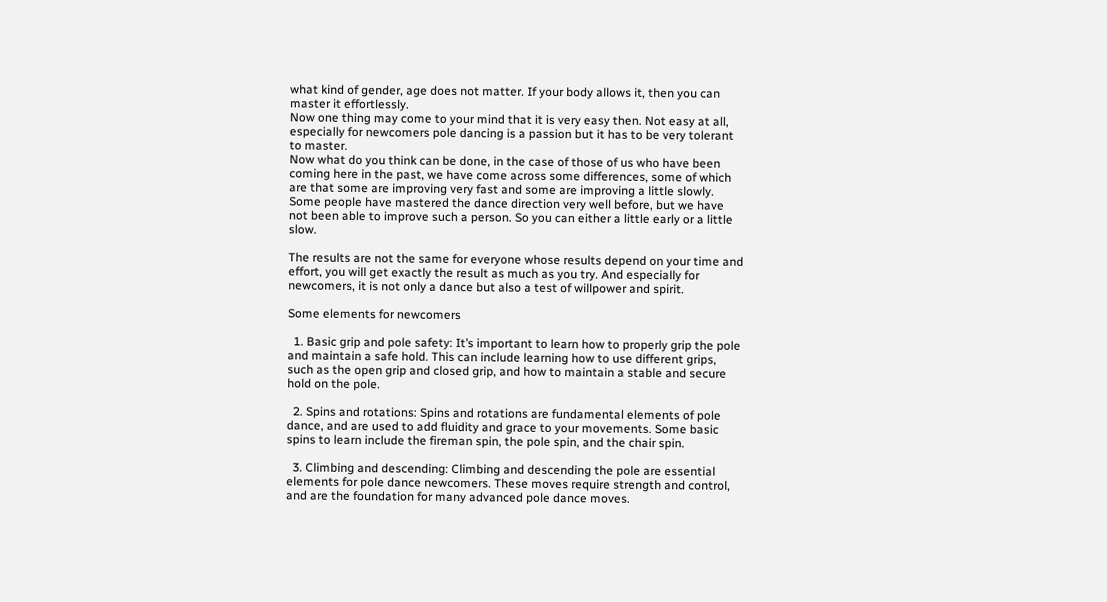what kind of gender, age does not matter. If your body allows it, then you can master it effortlessly.
Now one thing may come to your mind that it is very easy then. Not easy at all, especially for newcomers pole dancing is a passion but it has to be very tolerant to master.
Now what do you think can be done, in the case of those of us who have been coming here in the past, we have come across some differences, some of which are that some are improving very fast and some are improving a little slowly. Some people have mastered the dance direction very well before, but we have not been able to improve such a person. So you can either a little early or a little slow.

The results are not the same for everyone whose results depend on your time and effort, you will get exactly the result as much as you try. And especially for newcomers, it is not only a dance but also a test of willpower and spirit.

Some elements for newcomers

  1. Basic grip and pole safety: It’s important to learn how to properly grip the pole and maintain a safe hold. This can include learning how to use different grips, such as the open grip and closed grip, and how to maintain a stable and secure hold on the pole.

  2. Spins and rotations: Spins and rotations are fundamental elements of pole dance, and are used to add fluidity and grace to your movements. Some basic spins to learn include the fireman spin, the pole spin, and the chair spin.

  3. Climbing and descending: Climbing and descending the pole are essential elements for pole dance newcomers. These moves require strength and control, and are the foundation for many advanced pole dance moves.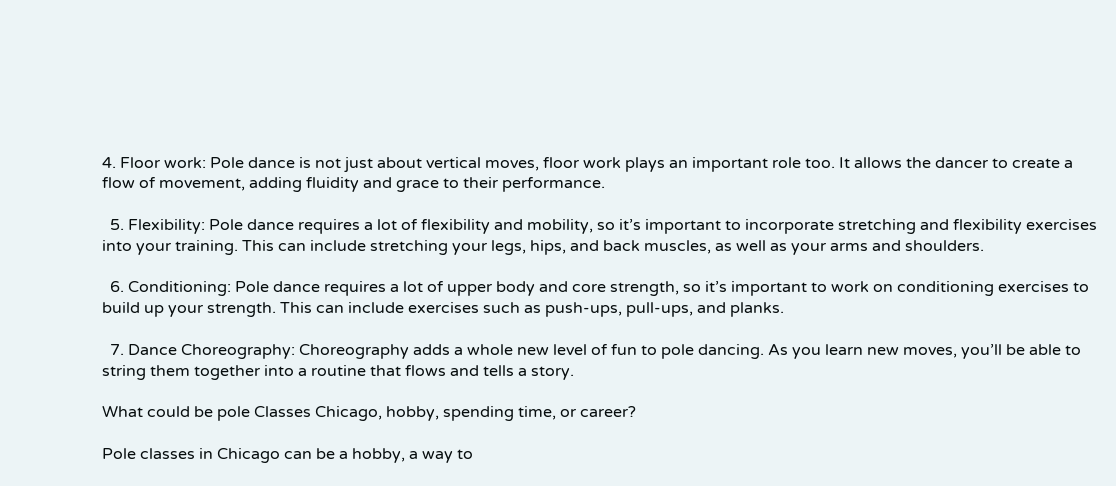4. Floor work: Pole dance is not just about vertical moves, floor work plays an important role too. It allows the dancer to create a flow of movement, adding fluidity and grace to their performance.

  5. Flexibility: Pole dance requires a lot of flexibility and mobility, so it’s important to incorporate stretching and flexibility exercises into your training. This can include stretching your legs, hips, and back muscles, as well as your arms and shoulders.

  6. Conditioning: Pole dance requires a lot of upper body and core strength, so it’s important to work on conditioning exercises to build up your strength. This can include exercises such as push-ups, pull-ups, and planks.

  7. Dance Choreography: Choreography adds a whole new level of fun to pole dancing. As you learn new moves, you’ll be able to string them together into a routine that flows and tells a story.

What could be pole Classes Chicago, hobby, spending time, or career?

Pole classes in Chicago can be a hobby, a way to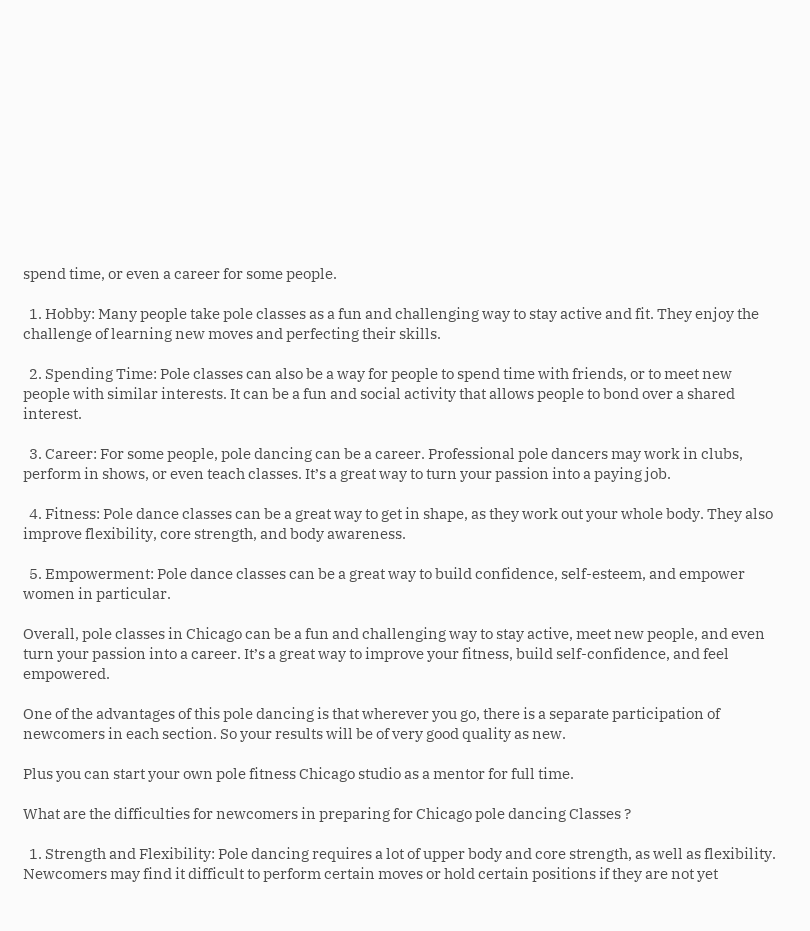spend time, or even a career for some people.

  1. Hobby: Many people take pole classes as a fun and challenging way to stay active and fit. They enjoy the challenge of learning new moves and perfecting their skills.

  2. Spending Time: Pole classes can also be a way for people to spend time with friends, or to meet new people with similar interests. It can be a fun and social activity that allows people to bond over a shared interest.

  3. Career: For some people, pole dancing can be a career. Professional pole dancers may work in clubs, perform in shows, or even teach classes. It’s a great way to turn your passion into a paying job.

  4. Fitness: Pole dance classes can be a great way to get in shape, as they work out your whole body. They also improve flexibility, core strength, and body awareness.

  5. Empowerment: Pole dance classes can be a great way to build confidence, self-esteem, and empower women in particular.

Overall, pole classes in Chicago can be a fun and challenging way to stay active, meet new people, and even turn your passion into a career. It’s a great way to improve your fitness, build self-confidence, and feel empowered.

One of the advantages of this pole dancing is that wherever you go, there is a separate participation of newcomers in each section. So your results will be of very good quality as new.

Plus you can start your own pole fitness Chicago studio as a mentor for full time.

What are the difficulties for newcomers in preparing for Chicago pole dancing Classes ?

  1. Strength and Flexibility: Pole dancing requires a lot of upper body and core strength, as well as flexibility. Newcomers may find it difficult to perform certain moves or hold certain positions if they are not yet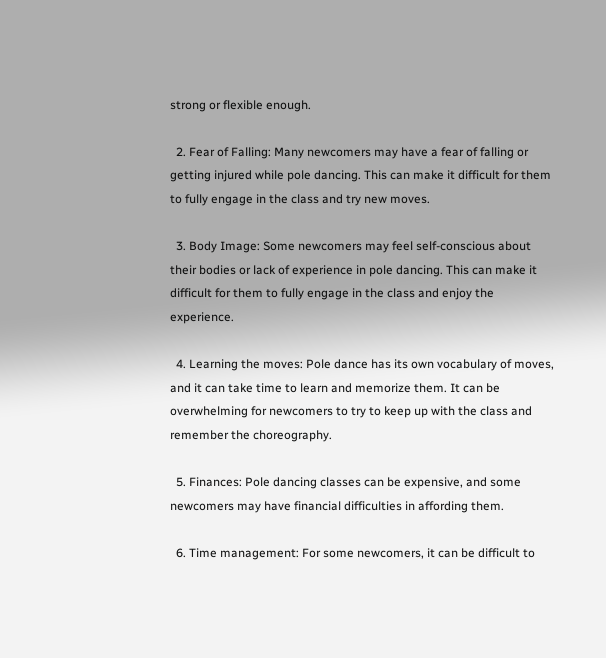strong or flexible enough.

  2. Fear of Falling: Many newcomers may have a fear of falling or getting injured while pole dancing. This can make it difficult for them to fully engage in the class and try new moves.

  3. Body Image: Some newcomers may feel self-conscious about their bodies or lack of experience in pole dancing. This can make it difficult for them to fully engage in the class and enjoy the experience.

  4. Learning the moves: Pole dance has its own vocabulary of moves, and it can take time to learn and memorize them. It can be overwhelming for newcomers to try to keep up with the class and remember the choreography.

  5. Finances: Pole dancing classes can be expensive, and some newcomers may have financial difficulties in affording them.

  6. Time management: For some newcomers, it can be difficult to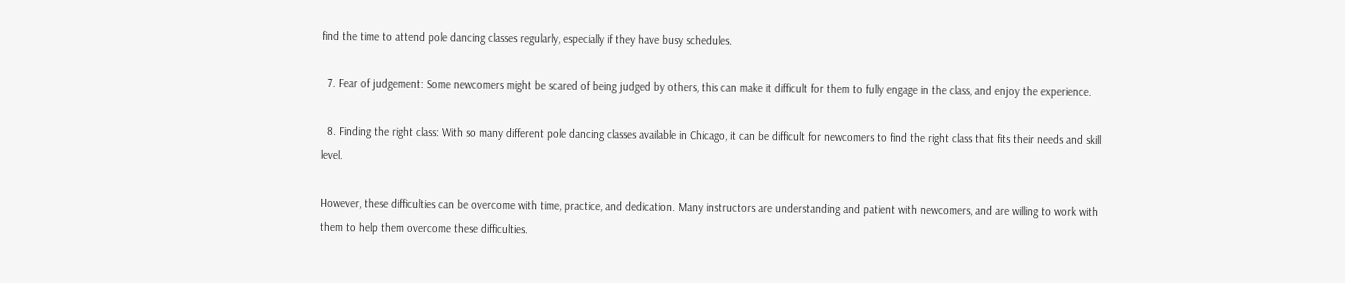find the time to attend pole dancing classes regularly, especially if they have busy schedules.

  7. Fear of judgement: Some newcomers might be scared of being judged by others, this can make it difficult for them to fully engage in the class, and enjoy the experience.

  8. Finding the right class: With so many different pole dancing classes available in Chicago, it can be difficult for newcomers to find the right class that fits their needs and skill level.

However, these difficulties can be overcome with time, practice, and dedication. Many instructors are understanding and patient with newcomers, and are willing to work with them to help them overcome these difficulties.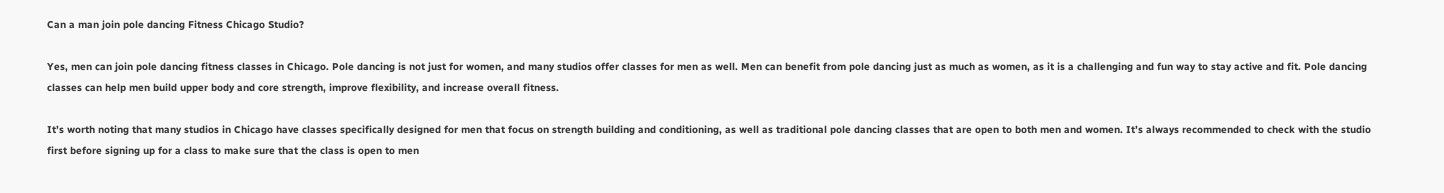Can a man join pole dancing Fitness Chicago Studio?

Yes, men can join pole dancing fitness classes in Chicago. Pole dancing is not just for women, and many studios offer classes for men as well. Men can benefit from pole dancing just as much as women, as it is a challenging and fun way to stay active and fit. Pole dancing classes can help men build upper body and core strength, improve flexibility, and increase overall fitness.

It’s worth noting that many studios in Chicago have classes specifically designed for men that focus on strength building and conditioning, as well as traditional pole dancing classes that are open to both men and women. It’s always recommended to check with the studio first before signing up for a class to make sure that the class is open to men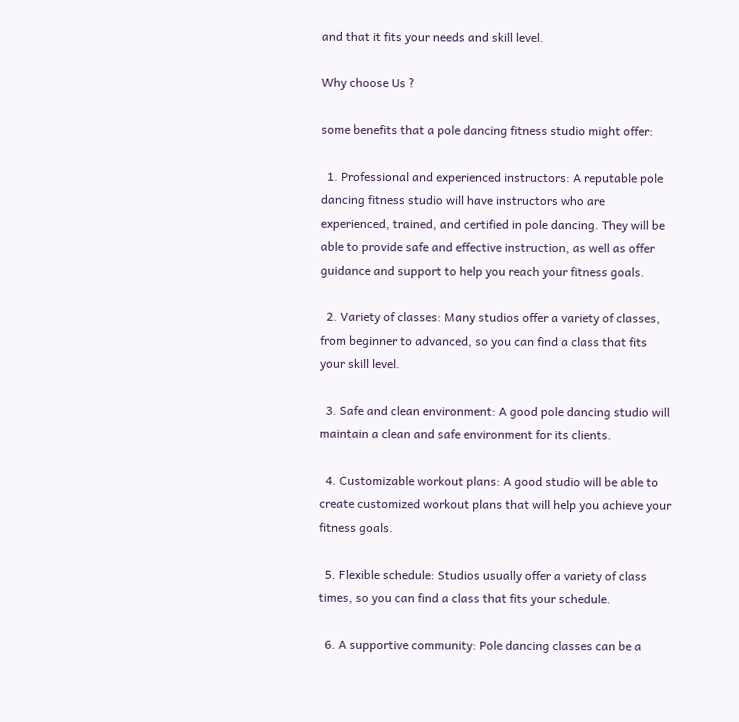and that it fits your needs and skill level.

Why choose Us ?

some benefits that a pole dancing fitness studio might offer:

  1. Professional and experienced instructors: A reputable pole dancing fitness studio will have instructors who are experienced, trained, and certified in pole dancing. They will be able to provide safe and effective instruction, as well as offer guidance and support to help you reach your fitness goals.

  2. Variety of classes: Many studios offer a variety of classes, from beginner to advanced, so you can find a class that fits your skill level.

  3. Safe and clean environment: A good pole dancing studio will maintain a clean and safe environment for its clients.

  4. Customizable workout plans: A good studio will be able to create customized workout plans that will help you achieve your fitness goals.

  5. Flexible schedule: Studios usually offer a variety of class times, so you can find a class that fits your schedule.

  6. A supportive community: Pole dancing classes can be a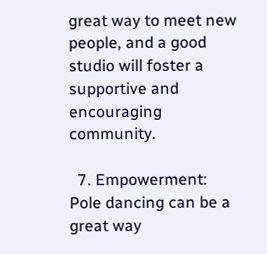great way to meet new people, and a good studio will foster a supportive and encouraging community.

  7. Empowerment: Pole dancing can be a great way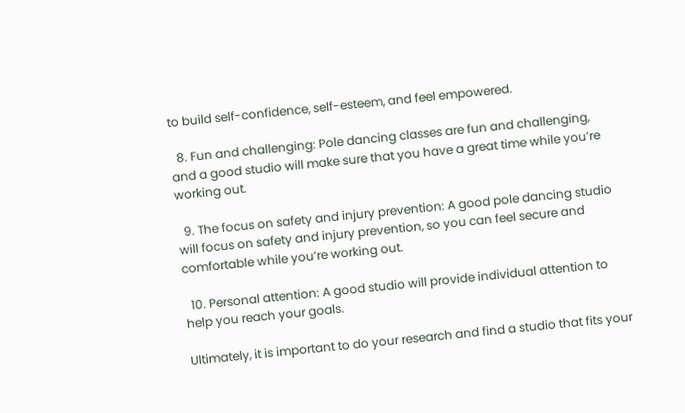to build self-confidence, self-esteem, and feel empowered.

  8. Fun and challenging: Pole dancing classes are fun and challenging, and a good studio will make sure that you have a great time while you’re working out.

  9. The focus on safety and injury prevention: A good pole dancing studio will focus on safety and injury prevention, so you can feel secure and comfortable while you’re working out.

  10. Personal attention: A good studio will provide individual attention to help you reach your goals.

Ultimately, it is important to do your research and find a studio that fits your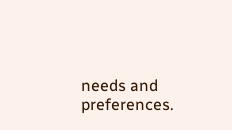needs and preferences.